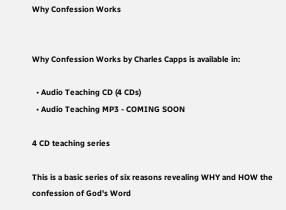Why Confession Works


Why Confession Works by Charles Capps is available in:

  • Audio Teaching CD (4 CDs)
  • Audio Teaching MP3 - COMING SOON

4 CD teaching series

This is a basic series of six reasons revealing WHY and HOW the confession of God's Word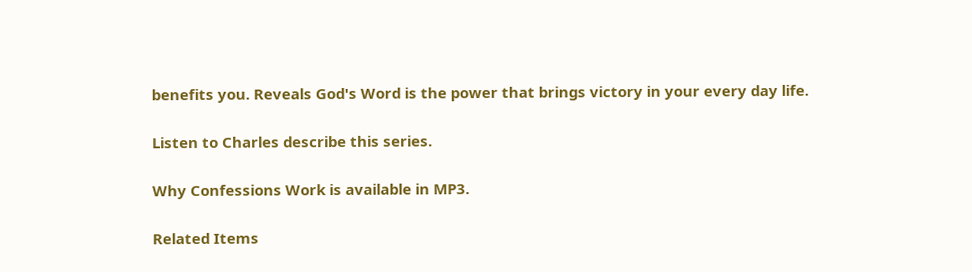benefits you. Reveals God's Word is the power that brings victory in your every day life.

Listen to Charles describe this series.

Why Confessions Work is available in MP3.

Related Items